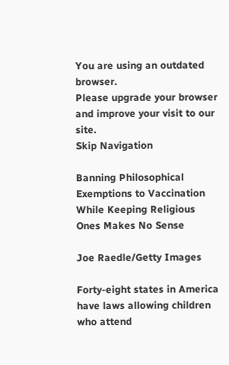You are using an outdated browser.
Please upgrade your browser
and improve your visit to our site.
Skip Navigation

Banning Philosophical Exemptions to Vaccination While Keeping Religious Ones Makes No Sense

Joe Raedle/Getty Images

Forty-eight states in America have laws allowing children who attend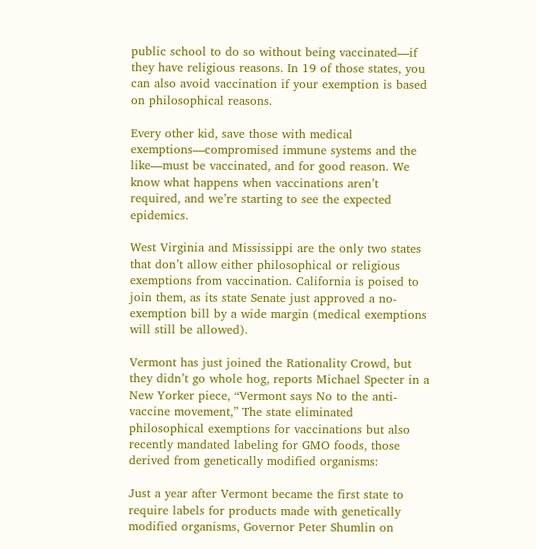public school to do so without being vaccinated—if they have religious reasons. In 19 of those states, you can also avoid vaccination if your exemption is based on philosophical reasons.

Every other kid, save those with medical exemptions—compromised immune systems and the like—must be vaccinated, and for good reason. We know what happens when vaccinations aren’t required, and we’re starting to see the expected epidemics.

West Virginia and Mississippi are the only two states that don’t allow either philosophical or religious exemptions from vaccination. California is poised to join them, as its state Senate just approved a no-exemption bill by a wide margin (medical exemptions will still be allowed).

Vermont has just joined the Rationality Crowd, but they didn’t go whole hog, reports Michael Specter in a New Yorker piece, “Vermont says No to the anti-vaccine movement,” The state eliminated philosophical exemptions for vaccinations but also recently mandated labeling for GMO foods, those derived from genetically modified organisms:

Just a year after Vermont became the first state to require labels for products made with genetically modified organisms, Governor Peter Shumlin on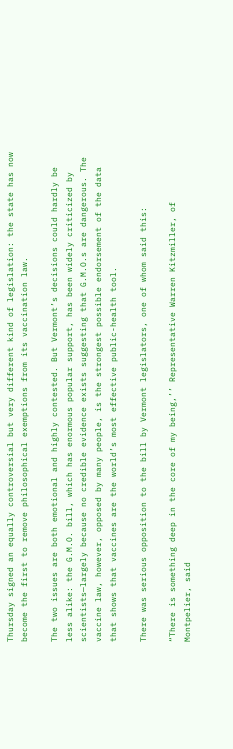Thursday signed an equally controversial but very different kind of legislation: the state has now become the first to remove philosophical exemptions from its vaccination law.

The two issues are both emotional and highly contested. But Vermont’s decisions could hardly be less alike: the G.M.O. bill, which has enormous popular support, has been widely criticized by scientists—largely because no credible evidence exists suggesting that G.M.O.s are dangerous. The vaccine law, however, opposed by many people, is the strongest possible endorsement of the data that shows that vaccines are the world’s most effective public-health tool.

There was serious opposition to the bill by Vermont legislators, one of whom said this:

“There is something deep in the core of my being,’’ Representative Warren Kitzmiller, of Montpelier, said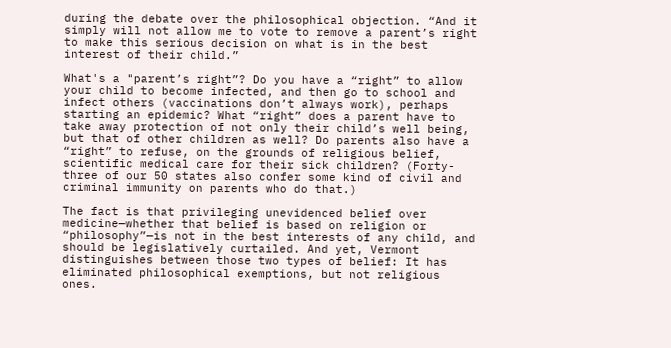during the debate over the philosophical objection. “And it simply will not allow me to vote to remove a parent’s right to make this serious decision on what is in the best interest of their child.”

What's a "parent’s right”? Do you have a “right” to allow your child to become infected, and then go to school and infect others (vaccinations don’t always work), perhaps starting an epidemic? What “right” does a parent have to take away protection of not only their child’s well being, but that of other children as well? Do parents also have a “right” to refuse, on the grounds of religious belief, scientific medical care for their sick children? (Forty-three of our 50 states also confer some kind of civil and criminal immunity on parents who do that.)

The fact is that privileging unevidenced belief over medicine—whether that belief is based on religion or “philosophy”—is not in the best interests of any child, and should be legislatively curtailed. And yet, Vermont distinguishes between those two types of belief: It has eliminated philosophical exemptions, but not religious ones.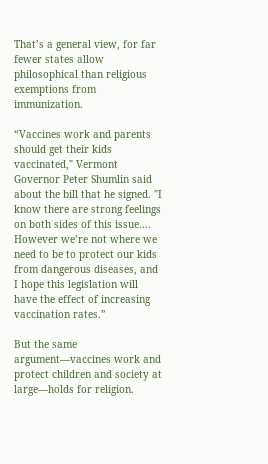That’s a general view, for far fewer states allow philosophical than religious exemptions from immunization.

“Vaccines work and parents should get their kids vaccinated," Vermont Governor Peter Shumlin said about the bill that he signed. "I know there are strong feelings on both sides of this issue…. However we’re not where we need to be to protect our kids from dangerous diseases, and I hope this legislation will have the effect of increasing vaccination rates.”

But the same argument—vaccines work and protect children and society at large—holds for religion.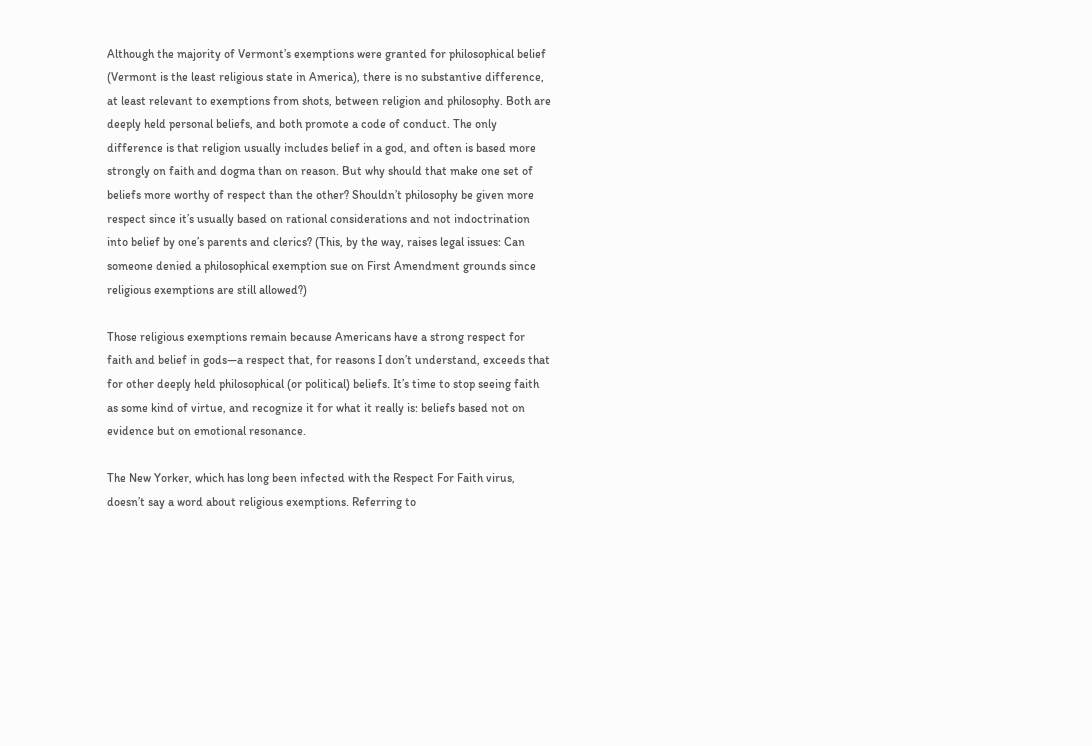Although the majority of Vermont’s exemptions were granted for philosophical belief (Vermont is the least religious state in America), there is no substantive difference, at least relevant to exemptions from shots, between religion and philosophy. Both are deeply held personal beliefs, and both promote a code of conduct. The only difference is that religion usually includes belief in a god, and often is based more strongly on faith and dogma than on reason. But why should that make one set of beliefs more worthy of respect than the other? Shouldn’t philosophy be given more respect since it’s usually based on rational considerations and not indoctrination into belief by one’s parents and clerics? (This, by the way, raises legal issues: Can someone denied a philosophical exemption sue on First Amendment grounds since religious exemptions are still allowed?)

Those religious exemptions remain because Americans have a strong respect for faith and belief in gods—a respect that, for reasons I don’t understand, exceeds that for other deeply held philosophical (or political) beliefs. It’s time to stop seeing faith as some kind of virtue, and recognize it for what it really is: beliefs based not on evidence but on emotional resonance.

The New Yorker, which has long been infected with the Respect For Faith virus, doesn’t say a word about religious exemptions. Referring to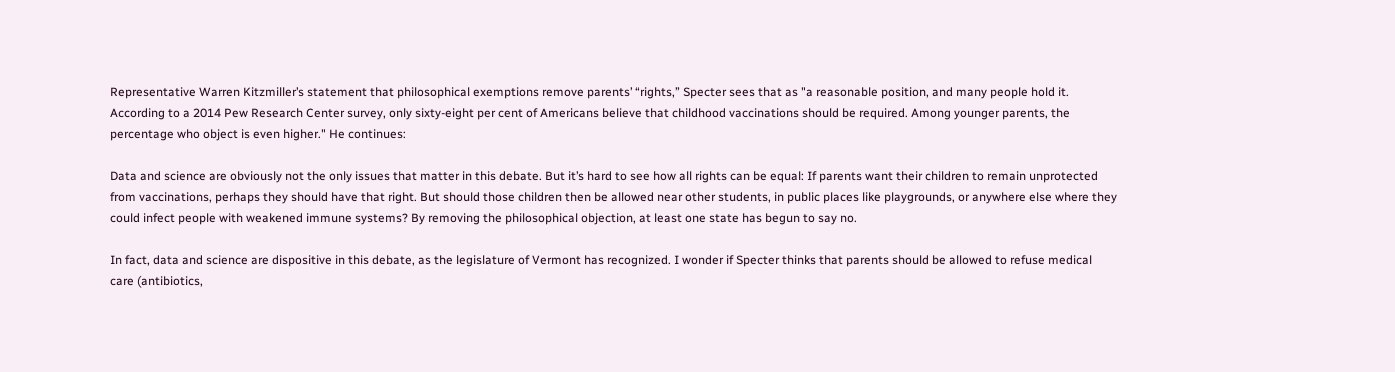Representative Warren Kitzmiller’s statement that philosophical exemptions remove parents’ “rights,” Specter sees that as "a reasonable position, and many people hold it. According to a 2014 Pew Research Center survey, only sixty-eight per cent of Americans believe that childhood vaccinations should be required. Among younger parents, the percentage who object is even higher." He continues:

Data and science are obviously not the only issues that matter in this debate. But it’s hard to see how all rights can be equal: If parents want their children to remain unprotected from vaccinations, perhaps they should have that right. But should those children then be allowed near other students, in public places like playgrounds, or anywhere else where they could infect people with weakened immune systems? By removing the philosophical objection, at least one state has begun to say no.

In fact, data and science are dispositive in this debate, as the legislature of Vermont has recognized. I wonder if Specter thinks that parents should be allowed to refuse medical care (antibiotics,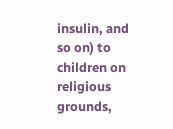insulin, and so on) to children on religious grounds,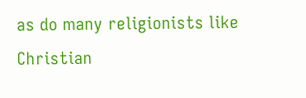as do many religionists like Christian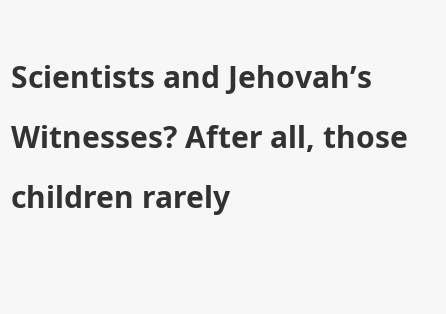Scientists and Jehovah’s Witnesses? After all, those children rarely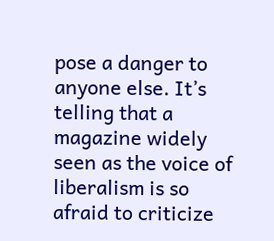pose a danger to anyone else. It’s telling that a magazine widely seen as the voice of liberalism is so afraid to criticize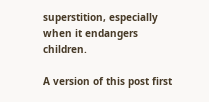superstition, especially when it endangers children.

A version of this post first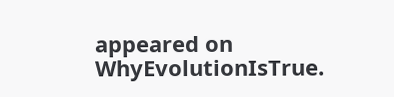appeared on WhyEvolutionIsTrue.